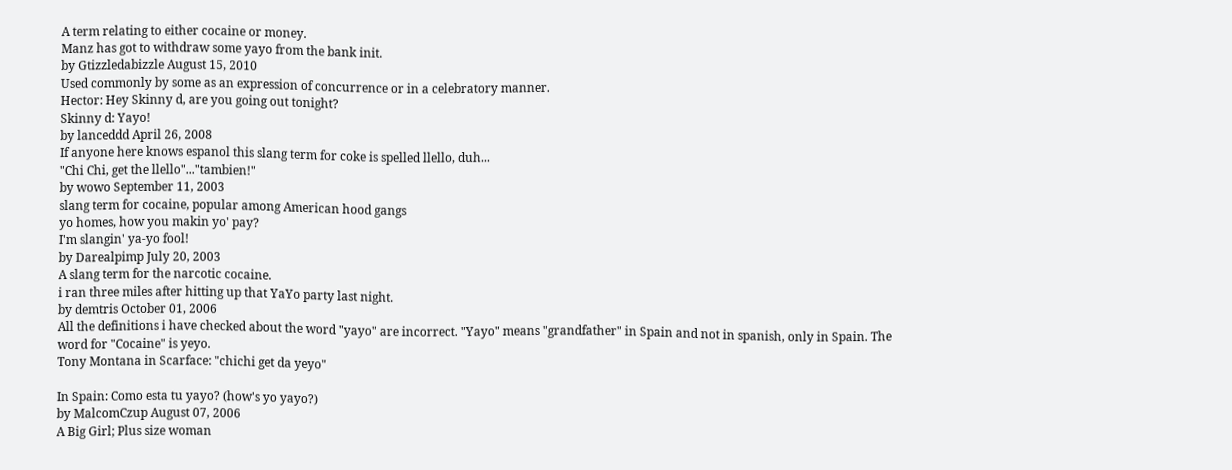A term relating to either cocaine or money.
Manz has got to withdraw some yayo from the bank init.
by Gtizzledabizzle August 15, 2010
Used commonly by some as an expression of concurrence or in a celebratory manner.
Hector: Hey Skinny d, are you going out tonight?
Skinny d: Yayo!
by lanceddd April 26, 2008
If anyone here knows espanol this slang term for coke is spelled llello, duh...
"Chi Chi, get the llello"..."tambien!"
by wowo September 11, 2003
slang term for cocaine, popular among American hood gangs
yo homes, how you makin yo' pay?
I'm slangin' ya-yo fool!
by Darealpimp July 20, 2003
A slang term for the narcotic cocaine.
i ran three miles after hitting up that YaYo party last night.
by demtris October 01, 2006
All the definitions i have checked about the word "yayo" are incorrect. "Yayo" means "grandfather" in Spain and not in spanish, only in Spain. The word for "Cocaine" is yeyo.
Tony Montana in Scarface: "chichi get da yeyo"

In Spain: Como esta tu yayo? (how's yo yayo?)
by MalcomCzup August 07, 2006
A Big Girl; Plus size woman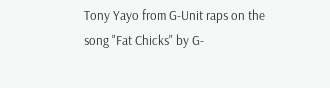Tony Yayo from G-Unit raps on the song "Fat Chicks" by G-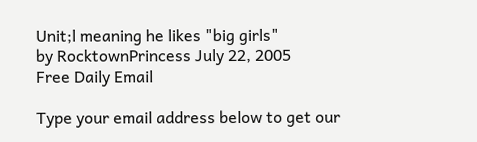Unit;l meaning he likes "big girls"
by RocktownPrincess July 22, 2005
Free Daily Email

Type your email address below to get our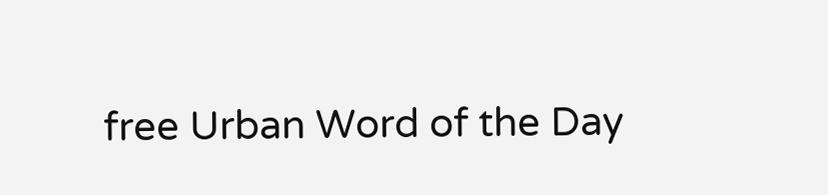free Urban Word of the Day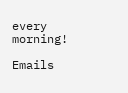every morning!

Emails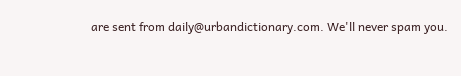are sent from daily@urbandictionary.com. We'll never spam you.